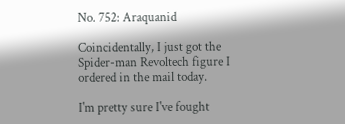No. 752: Araquanid

Coincidentally, I just got the Spider-man Revoltech figure I ordered in the mail today.

I'm pretty sure I've fought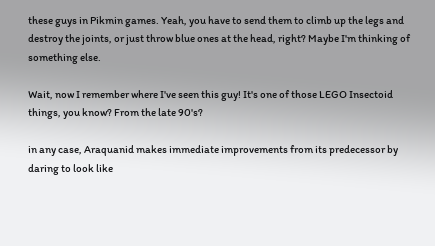these guys in Pikmin games. Yeah, you have to send them to climb up the legs and destroy the joints, or just throw blue ones at the head, right? Maybe I'm thinking of something else.

Wait, now I remember where I've seen this guy! It's one of those LEGO Insectoid things, you know? From the late 90's?

in any case, Araquanid makes immediate improvements from its predecessor by daring to look like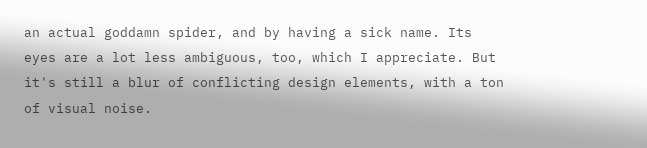an actual goddamn spider, and by having a sick name. Its eyes are a lot less ambiguous, too, which I appreciate. But it's still a blur of conflicting design elements, with a ton of visual noise.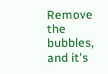Remove the bubbles, and it's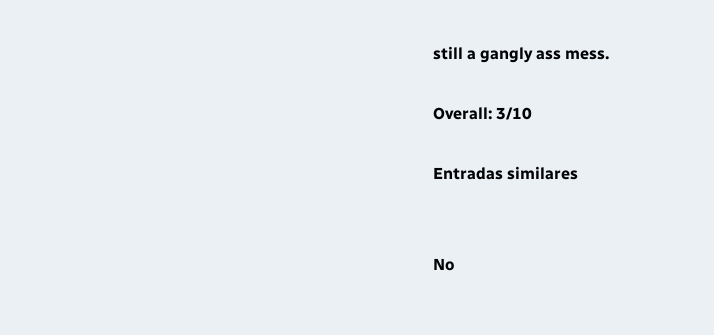still a gangly ass mess.

Overall: 3/10

Entradas similares


No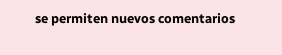se permiten nuevos comentarios